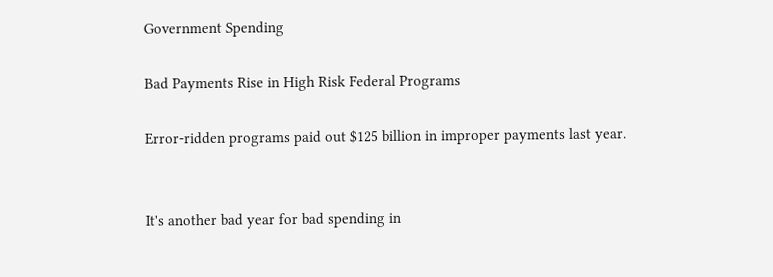Government Spending

Bad Payments Rise in High Risk Federal Programs

Error-ridden programs paid out $125 billion in improper payments last year.


It's another bad year for bad spending in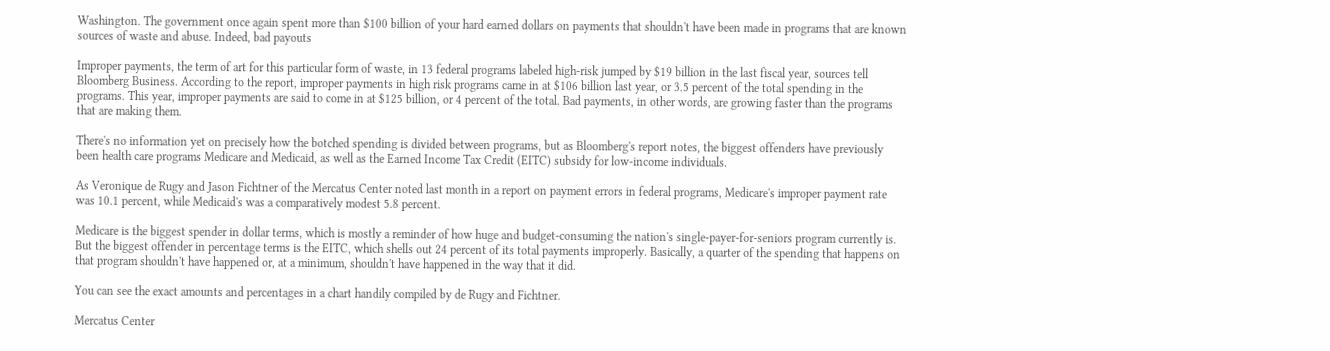Washington. The government once again spent more than $100 billion of your hard earned dollars on payments that shouldn't have been made in programs that are known sources of waste and abuse. Indeed, bad payouts

Improper payments, the term of art for this particular form of waste, in 13 federal programs labeled high-risk jumped by $19 billion in the last fiscal year, sources tell Bloomberg Business. According to the report, improper payments in high risk programs came in at $106 billion last year, or 3.5 percent of the total spending in the programs. This year, improper payments are said to come in at $125 billion, or 4 percent of the total. Bad payments, in other words, are growing faster than the programs that are making them.

There's no information yet on precisely how the botched spending is divided between programs, but as Bloomberg's report notes, the biggest offenders have previously been health care programs Medicare and Medicaid, as well as the Earned Income Tax Credit (EITC) subsidy for low-income individuals.

As Veronique de Rugy and Jason Fichtner of the Mercatus Center noted last month in a report on payment errors in federal programs, Medicare's improper payment rate was 10.1 percent, while Medicaid's was a comparatively modest 5.8 percent.

Medicare is the biggest spender in dollar terms, which is mostly a reminder of how huge and budget-consuming the nation's single-payer-for-seniors program currently is. But the biggest offender in percentage terms is the EITC, which shells out 24 percent of its total payments improperly. Basically, a quarter of the spending that happens on that program shouldn't have happened or, at a minimum, shouldn't have happened in the way that it did.

You can see the exact amounts and percentages in a chart handily compiled by de Rugy and Fichtner.

Mercatus Center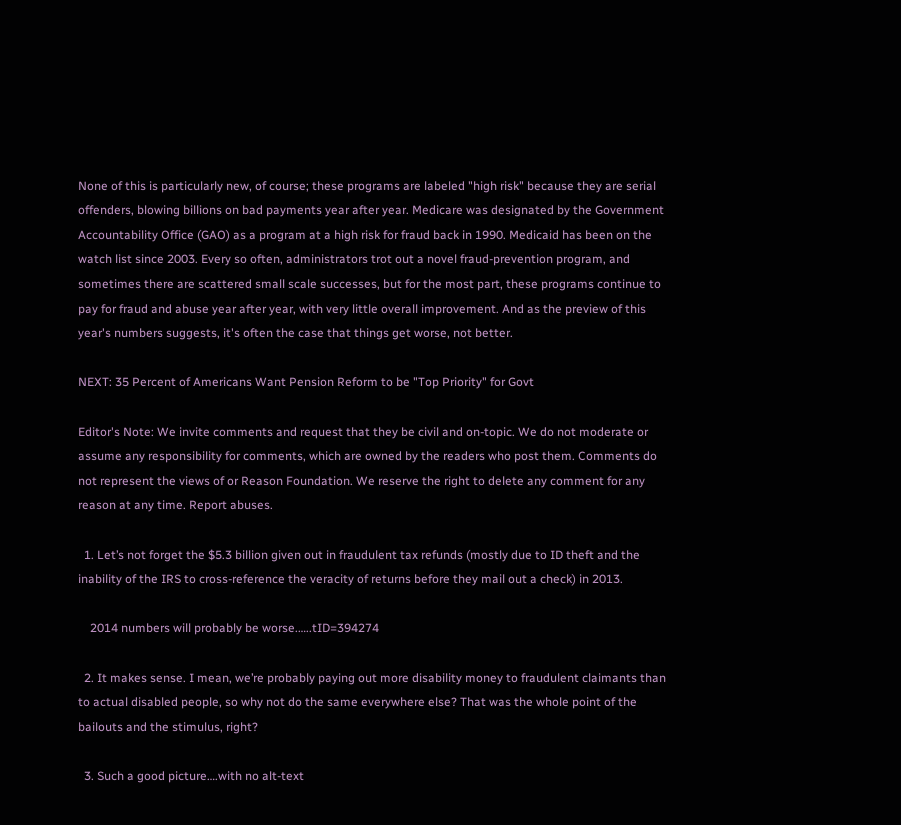None of this is particularly new, of course; these programs are labeled "high risk" because they are serial offenders, blowing billions on bad payments year after year. Medicare was designated by the Government Accountability Office (GAO) as a program at a high risk for fraud back in 1990. Medicaid has been on the watch list since 2003. Every so often, administrators trot out a novel fraud-prevention program, and sometimes there are scattered small scale successes, but for the most part, these programs continue to pay for fraud and abuse year after year, with very little overall improvement. And as the preview of this year's numbers suggests, it's often the case that things get worse, not better.

NEXT: 35 Percent of Americans Want Pension Reform to be "Top Priority" for Govt

Editor's Note: We invite comments and request that they be civil and on-topic. We do not moderate or assume any responsibility for comments, which are owned by the readers who post them. Comments do not represent the views of or Reason Foundation. We reserve the right to delete any comment for any reason at any time. Report abuses.

  1. Let’s not forget the $5.3 billion given out in fraudulent tax refunds (mostly due to ID theft and the inability of the IRS to cross-reference the veracity of returns before they mail out a check) in 2013.

    2014 numbers will probably be worse.…..tID=394274

  2. It makes sense. I mean, we’re probably paying out more disability money to fraudulent claimants than to actual disabled people, so why not do the same everywhere else? That was the whole point of the bailouts and the stimulus, right?

  3. Such a good picture….with no alt-text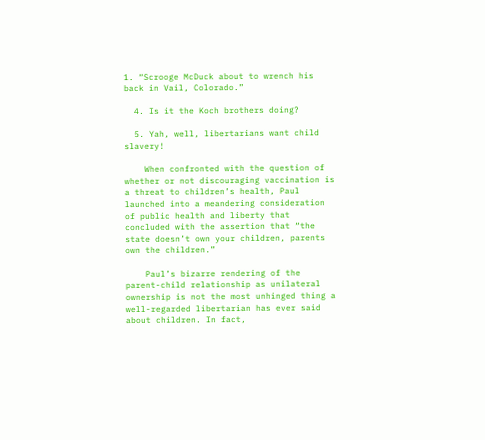1. “Scrooge McDuck about to wrench his back in Vail, Colorado.”

  4. Is it the Koch brothers doing?

  5. Yah, well, libertarians want child slavery!

    When confronted with the question of whether or not discouraging vaccination is a threat to children’s health, Paul launched into a meandering consideration of public health and liberty that concluded with the assertion that “the state doesn’t own your children, parents own the children.”

    Paul’s bizarre rendering of the parent-child relationship as unilateral ownership is not the most unhinged thing a well-regarded libertarian has ever said about children. In fact,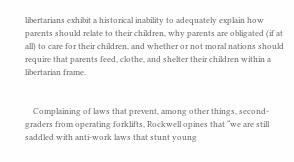libertarians exhibit a historical inability to adequately explain how parents should relate to their children, why parents are obligated (if at all) to care for their children, and whether or not moral nations should require that parents feed, clothe, and shelter their children within a libertarian frame.


    Complaining of laws that prevent, among other things, second-graders from operating forklifts, Rockwell opines that “we are still saddled with anti-work laws that stunt young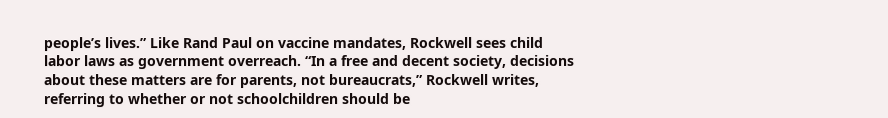people’s lives.” Like Rand Paul on vaccine mandates, Rockwell sees child labor laws as government overreach. “In a free and decent society, decisions about these matters are for parents, not bureaucrats,” Rockwell writes, referring to whether or not schoolchildren should be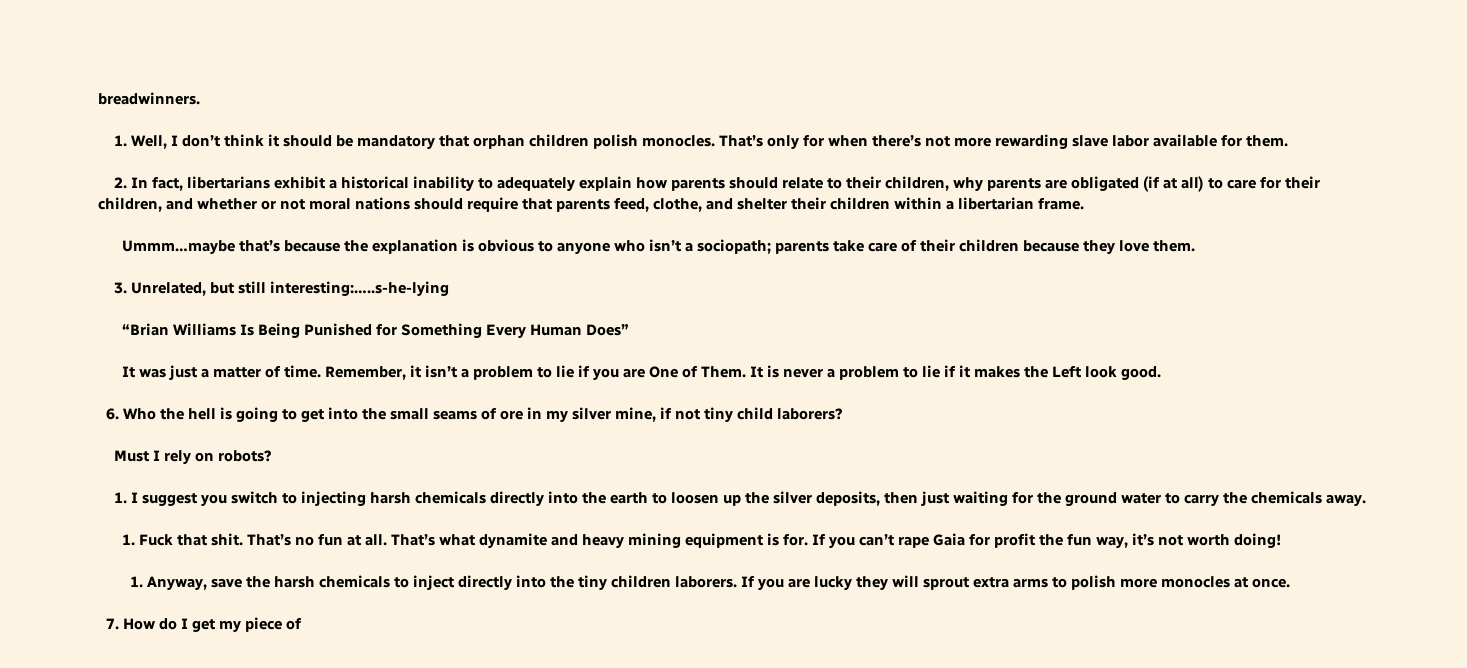breadwinners.

    1. Well, I don’t think it should be mandatory that orphan children polish monocles. That’s only for when there’s not more rewarding slave labor available for them.

    2. In fact, libertarians exhibit a historical inability to adequately explain how parents should relate to their children, why parents are obligated (if at all) to care for their children, and whether or not moral nations should require that parents feed, clothe, and shelter their children within a libertarian frame.

      Ummm…maybe that’s because the explanation is obvious to anyone who isn’t a sociopath; parents take care of their children because they love them.

    3. Unrelated, but still interesting:…..s-he-lying

      “Brian Williams Is Being Punished for Something Every Human Does”

      It was just a matter of time. Remember, it isn’t a problem to lie if you are One of Them. It is never a problem to lie if it makes the Left look good.

  6. Who the hell is going to get into the small seams of ore in my silver mine, if not tiny child laborers?

    Must I rely on robots?

    1. I suggest you switch to injecting harsh chemicals directly into the earth to loosen up the silver deposits, then just waiting for the ground water to carry the chemicals away.

      1. Fuck that shit. That’s no fun at all. That’s what dynamite and heavy mining equipment is for. If you can’t rape Gaia for profit the fun way, it’s not worth doing!

        1. Anyway, save the harsh chemicals to inject directly into the tiny children laborers. If you are lucky they will sprout extra arms to polish more monocles at once.

  7. How do I get my piece of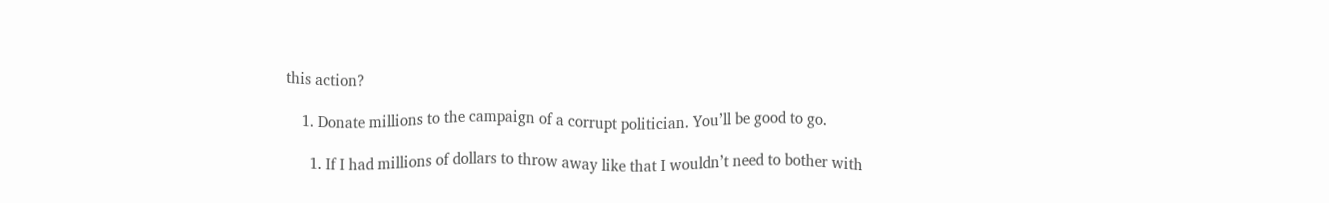this action?

    1. Donate millions to the campaign of a corrupt politician. You’ll be good to go.

      1. If I had millions of dollars to throw away like that I wouldn’t need to bother with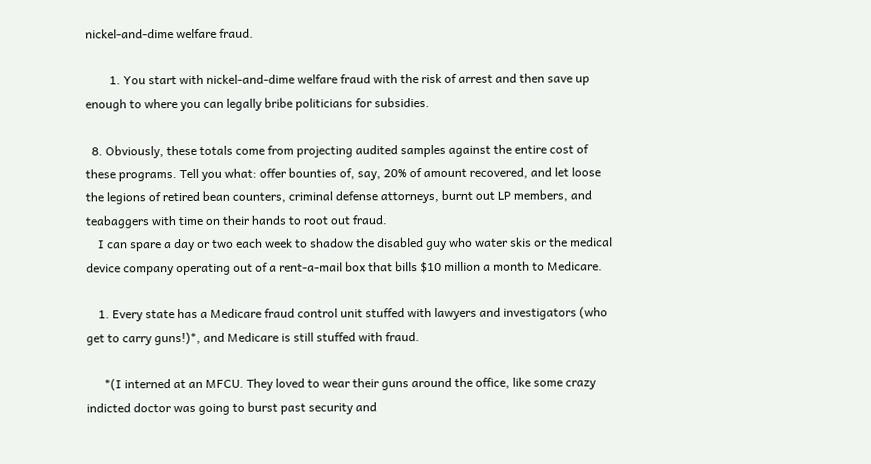nickel-and-dime welfare fraud.

        1. You start with nickel-and-dime welfare fraud with the risk of arrest and then save up enough to where you can legally bribe politicians for subsidies.

  8. Obviously, these totals come from projecting audited samples against the entire cost of these programs. Tell you what: offer bounties of, say, 20% of amount recovered, and let loose the legions of retired bean counters, criminal defense attorneys, burnt out LP members, and teabaggers with time on their hands to root out fraud.
    I can spare a day or two each week to shadow the disabled guy who water skis or the medical device company operating out of a rent-a-mail box that bills $10 million a month to Medicare.

    1. Every state has a Medicare fraud control unit stuffed with lawyers and investigators (who get to carry guns!)*, and Medicare is still stuffed with fraud.

      *(I interned at an MFCU. They loved to wear their guns around the office, like some crazy indicted doctor was going to burst past security and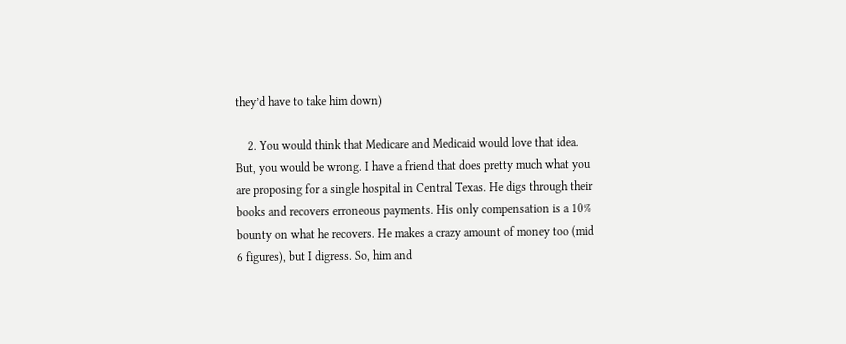they’d have to take him down)

    2. You would think that Medicare and Medicaid would love that idea. But, you would be wrong. I have a friend that does pretty much what you are proposing for a single hospital in Central Texas. He digs through their books and recovers erroneous payments. His only compensation is a 10% bounty on what he recovers. He makes a crazy amount of money too (mid 6 figures), but I digress. So, him and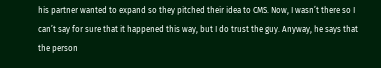his partner wanted to expand so they pitched their idea to CMS. Now, I wasn’t there so I can’t say for sure that it happened this way, but I do trust the guy. Anyway, he says that the person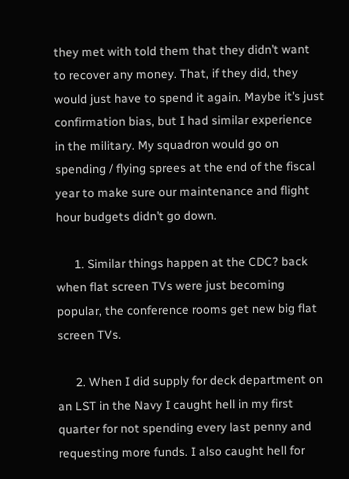they met with told them that they didn’t want to recover any money. That, if they did, they would just have to spend it again. Maybe it’s just confirmation bias, but I had similar experience in the military. My squadron would go on spending / flying sprees at the end of the fiscal year to make sure our maintenance and flight hour budgets didn’t go down.

      1. Similar things happen at the CDC? back when flat screen TVs were just becoming popular, the conference rooms get new big flat screen TVs.

      2. When I did supply for deck department on an LST in the Navy I caught hell in my first quarter for not spending every last penny and requesting more funds. I also caught hell for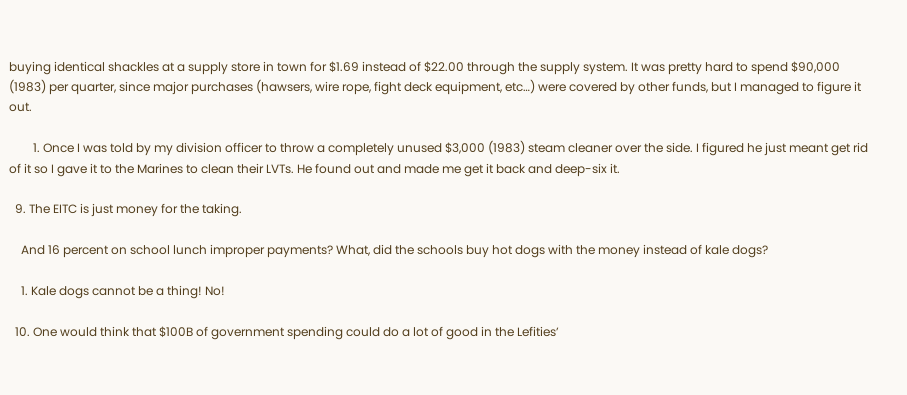buying identical shackles at a supply store in town for $1.69 instead of $22.00 through the supply system. It was pretty hard to spend $90,000 (1983) per quarter, since major purchases (hawsers, wire rope, fight deck equipment, etc…) were covered by other funds, but I managed to figure it out.

        1. Once I was told by my division officer to throw a completely unused $3,000 (1983) steam cleaner over the side. I figured he just meant get rid of it so I gave it to the Marines to clean their LVTs. He found out and made me get it back and deep-six it.

  9. The EITC is just money for the taking.

    And 16 percent on school lunch improper payments? What, did the schools buy hot dogs with the money instead of kale dogs?

    1. Kale dogs cannot be a thing! No!

  10. One would think that $100B of government spending could do a lot of good in the Lefities’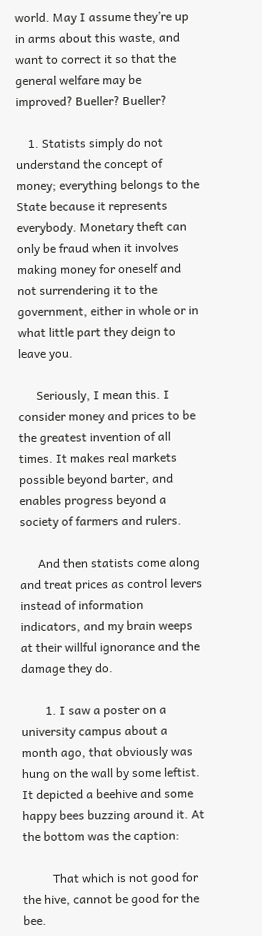world. May I assume they’re up in arms about this waste, and want to correct it so that the general welfare may be improved? Bueller? Bueller?

    1. Statists simply do not understand the concept of money; everything belongs to the State because it represents everybody. Monetary theft can only be fraud when it involves making money for oneself and not surrendering it to the government, either in whole or in what little part they deign to leave you.

      Seriously, I mean this. I consider money and prices to be the greatest invention of all times. It makes real markets possible beyond barter, and enables progress beyond a society of farmers and rulers.

      And then statists come along and treat prices as control levers instead of information indicators, and my brain weeps at their willful ignorance and the damage they do.

        1. I saw a poster on a university campus about a month ago, that obviously was hung on the wall by some leftist. It depicted a beehive and some happy bees buzzing around it. At the bottom was the caption:

          That which is not good for the hive, cannot be good for the bee.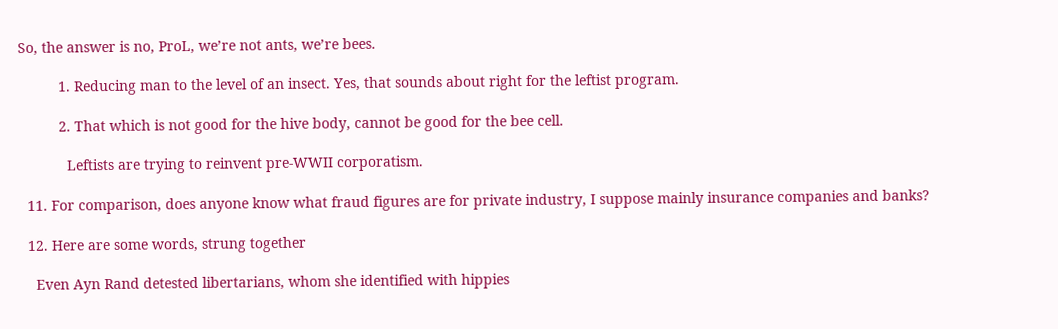So, the answer is no, ProL, we’re not ants, we’re bees.

          1. Reducing man to the level of an insect. Yes, that sounds about right for the leftist program.

          2. That which is not good for the hive body, cannot be good for the bee cell.

            Leftists are trying to reinvent pre-WWII corporatism.

  11. For comparison, does anyone know what fraud figures are for private industry, I suppose mainly insurance companies and banks?

  12. Here are some words, strung together

    Even Ayn Rand detested libertarians, whom she identified with hippies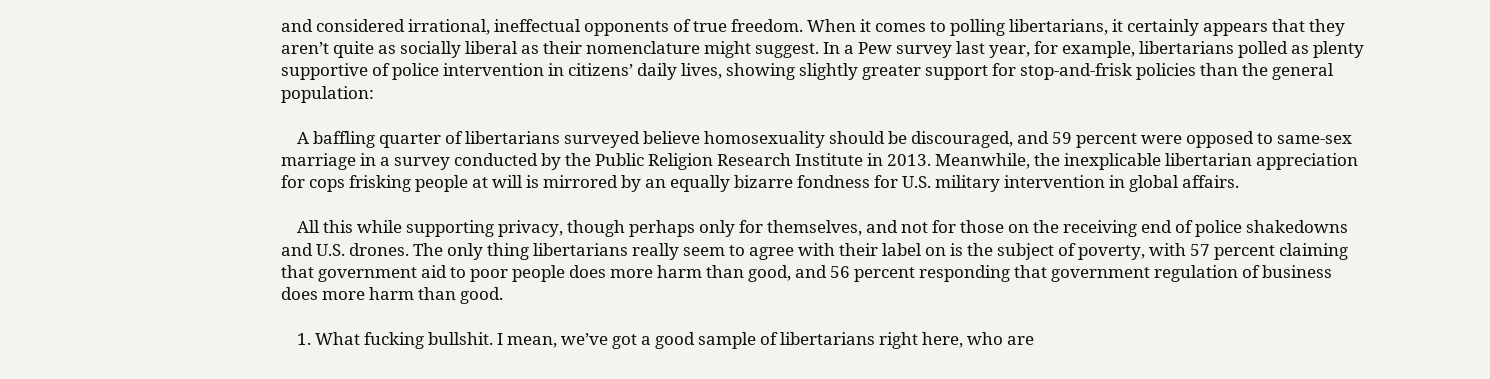and considered irrational, ineffectual opponents of true freedom. When it comes to polling libertarians, it certainly appears that they aren’t quite as socially liberal as their nomenclature might suggest. In a Pew survey last year, for example, libertarians polled as plenty supportive of police intervention in citizens’ daily lives, showing slightly greater support for stop-and-frisk policies than the general population:

    A baffling quarter of libertarians surveyed believe homosexuality should be discouraged, and 59 percent were opposed to same-sex marriage in a survey conducted by the Public Religion Research Institute in 2013. Meanwhile, the inexplicable libertarian appreciation for cops frisking people at will is mirrored by an equally bizarre fondness for U.S. military intervention in global affairs.

    All this while supporting privacy, though perhaps only for themselves, and not for those on the receiving end of police shakedowns and U.S. drones. The only thing libertarians really seem to agree with their label on is the subject of poverty, with 57 percent claiming that government aid to poor people does more harm than good, and 56 percent responding that government regulation of business does more harm than good.

    1. What fucking bullshit. I mean, we’ve got a good sample of libertarians right here, who are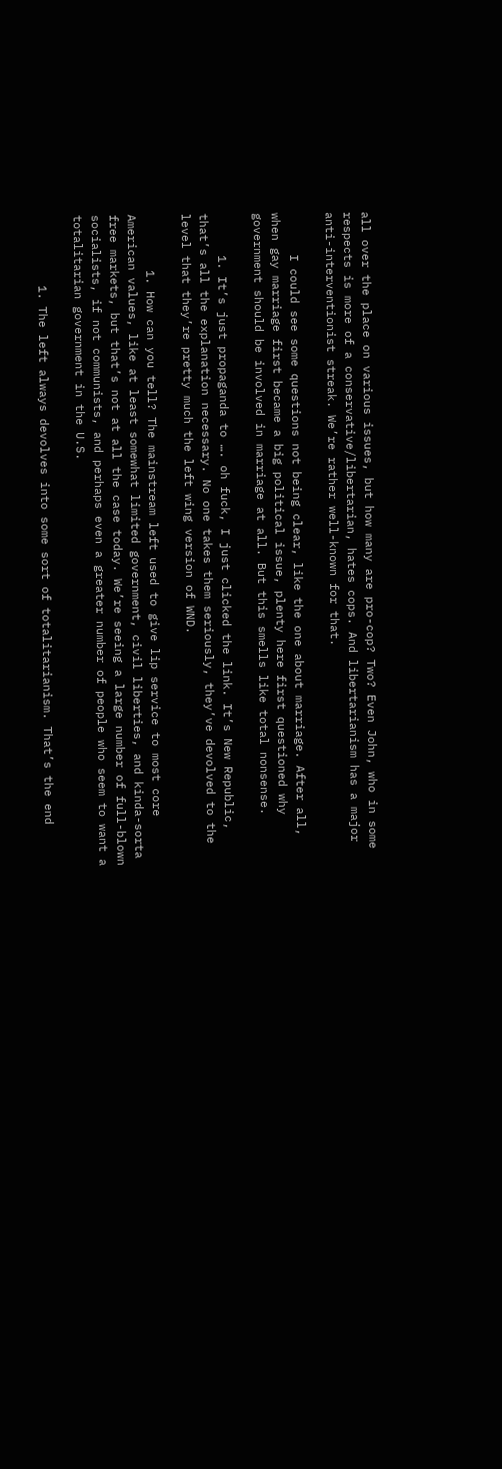all over the place on various issues, but how many are pro-cop? Two? Even John, who in some respects is more of a conservative/libertarian, hates cops. And libertarianism has a major anti-interventionist streak. We’re rather well-known for that.

      I could see some questions not being clear, like the one about marriage. After all, when gay marriage first became a big political issue, plenty here first questioned why government should be involved in marriage at all. But this smells like total nonsense.

      1. It’s just propaganda to …. oh fuck, I just clicked the link. It’s New Republic, that’s all the explanation necessary. No one takes them seriously, they’ve devolved to the level that they’re pretty much the left wing version of WND.

        1. How can you tell? The mainstream left used to give lip service to most core American values, like at least somewhat limited government, civil liberties, and kinda-sorta free markets, but that’s not at all the case today. We’re seeing a large number of full-blown socialists, if not communists, and perhaps even a greater number of people who seem to want a totalitarian government in the U.S.

          1. The left always devolves into some sort of totalitarianism. That’s the end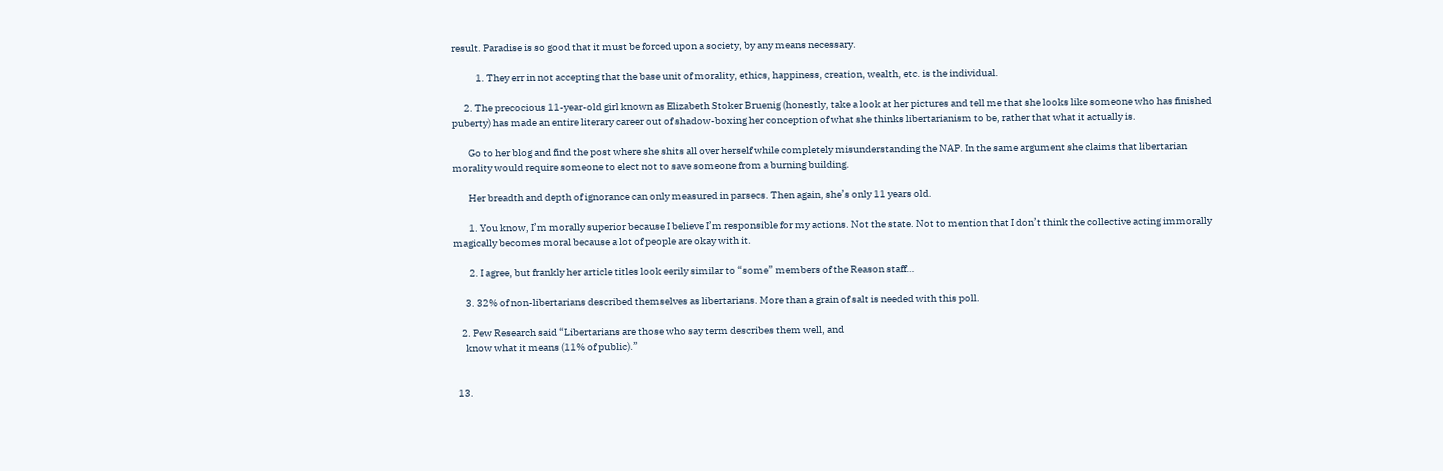result. Paradise is so good that it must be forced upon a society, by any means necessary.

            1. They err in not accepting that the base unit of morality, ethics, happiness, creation, wealth, etc. is the individual.

      2. The precocious 11-year-old girl known as Elizabeth Stoker Bruenig (honestly, take a look at her pictures and tell me that she looks like someone who has finished puberty) has made an entire literary career out of shadow-boxing her conception of what she thinks libertarianism to be, rather that what it actually is.

        Go to her blog and find the post where she shits all over herself while completely misunderstanding the NAP. In the same argument she claims that libertarian morality would require someone to elect not to save someone from a burning building.

        Her breadth and depth of ignorance can only measured in parsecs. Then again, she’s only 11 years old.

        1. You know, I’m morally superior because I believe I’m responsible for my actions. Not the state. Not to mention that I don’t think the collective acting immorally magically becomes moral because a lot of people are okay with it.

        2. I agree, but frankly her article titles look eerily similar to “some” members of the Reason staff…

      3. 32% of non-libertarians described themselves as libertarians. More than a grain of salt is needed with this poll.

    2. Pew Research said “Libertarians are those who say term describes them well, and
      know what it means (11% of public).”


  13.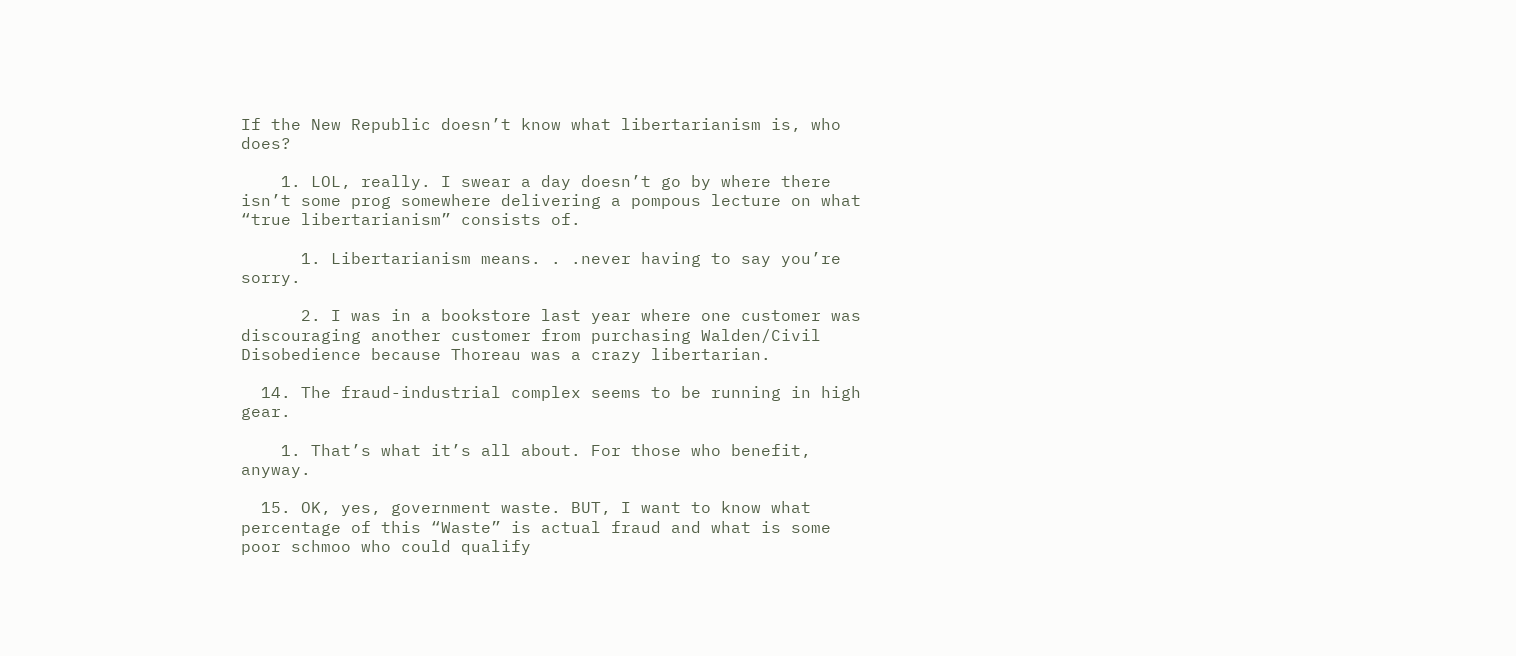If the New Republic doesn’t know what libertarianism is, who does?

    1. LOL, really. I swear a day doesn’t go by where there isn’t some prog somewhere delivering a pompous lecture on what “true libertarianism” consists of.

      1. Libertarianism means. . .never having to say you’re sorry.

      2. I was in a bookstore last year where one customer was discouraging another customer from purchasing Walden/Civil Disobedience because Thoreau was a crazy libertarian.

  14. The fraud-industrial complex seems to be running in high gear.

    1. That’s what it’s all about. For those who benefit, anyway.

  15. OK, yes, government waste. BUT, I want to know what percentage of this “Waste” is actual fraud and what is some poor schmoo who could qualify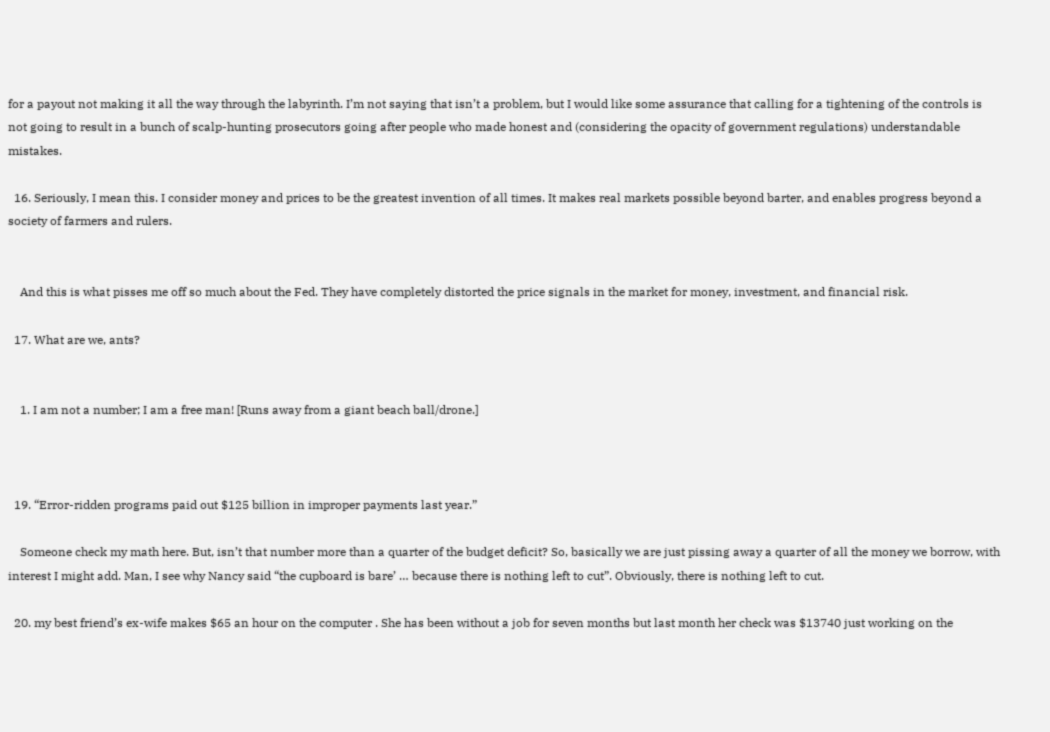for a payout not making it all the way through the labyrinth. I’m not saying that isn’t a problem, but I would like some assurance that calling for a tightening of the controls is not going to result in a bunch of scalp-hunting prosecutors going after people who made honest and (considering the opacity of government regulations) understandable mistakes.

  16. Seriously, I mean this. I consider money and prices to be the greatest invention of all times. It makes real markets possible beyond barter, and enables progress beyond a society of farmers and rulers.


    And this is what pisses me off so much about the Fed. They have completely distorted the price signals in the market for money, investment, and financial risk.

  17. What are we, ants?


    1. I am not a number; I am a free man! [Runs away from a giant beach ball/drone.]



  19. “Error-ridden programs paid out $125 billion in improper payments last year.”

    Someone check my math here. But, isn’t that number more than a quarter of the budget deficit? So, basically we are just pissing away a quarter of all the money we borrow, with interest I might add. Man, I see why Nancy said “the cupboard is bare’ … because there is nothing left to cut”. Obviously, there is nothing left to cut.

  20. my best friend’s ex-wife makes $65 an hour on the computer . She has been without a job for seven months but last month her check was $13740 just working on the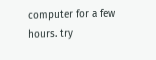computer for a few hours. try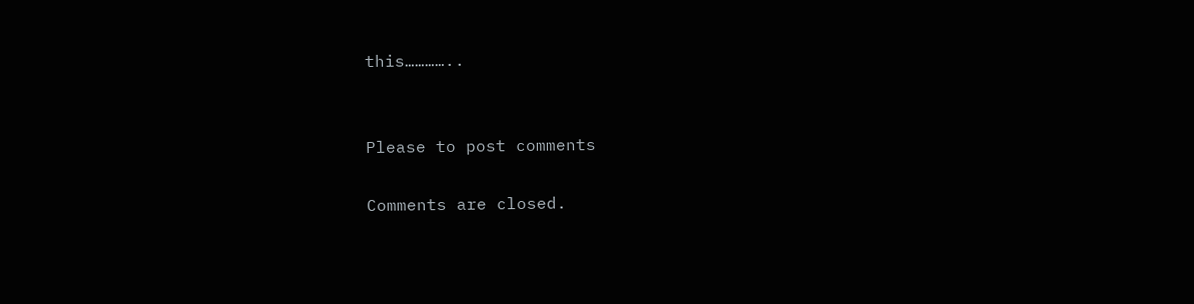this…………..


Please to post comments

Comments are closed.